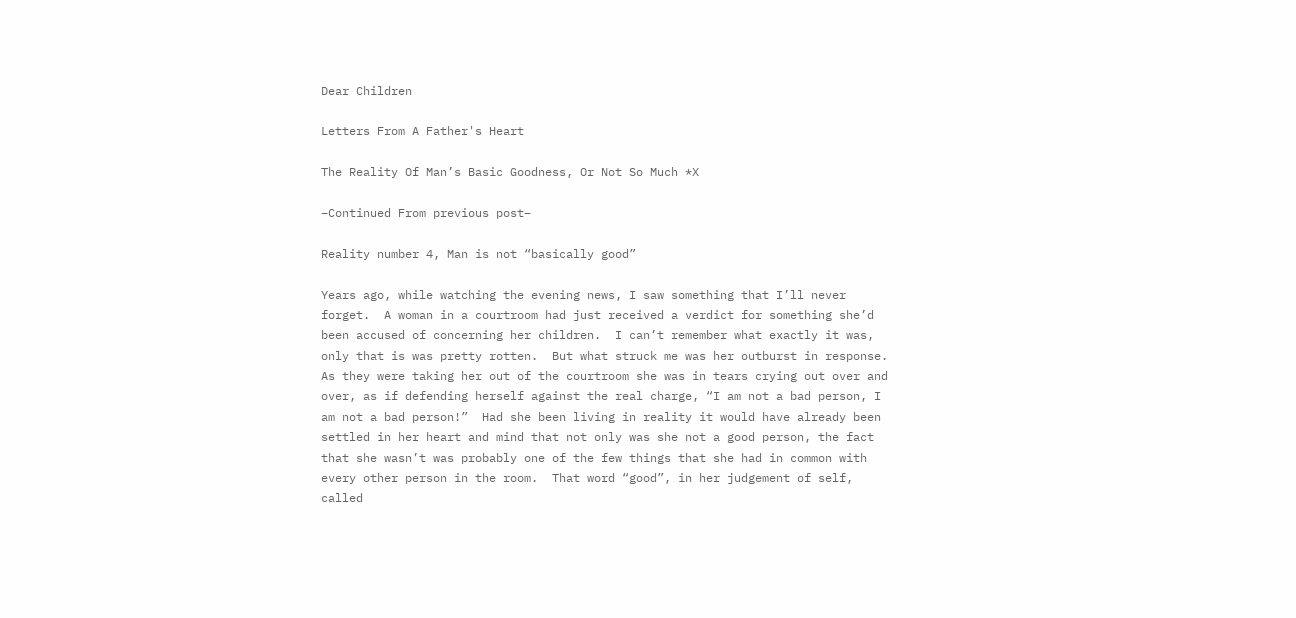Dear Children

Letters From A Father's Heart

The Reality Of Man’s Basic Goodness, Or Not So Much *X

–Continued From previous post–

Reality number 4, Man is not “basically good”

Years ago, while watching the evening news, I saw something that I’ll never forget.  A woman in a courtroom had just received a verdict for something she’d been accused of concerning her children.  I can’t remember what exactly it was, only that is was pretty rotten.  But what struck me was her outburst in response.  As they were taking her out of the courtroom she was in tears crying out over and over, as if defending herself against the real charge, “I am not a bad person, I am not a bad person!”  Had she been living in reality it would have already been settled in her heart and mind that not only was she not a good person, the fact that she wasn’t was probably one of the few things that she had in common with every other person in the room.  That word “good”, in her judgement of self, called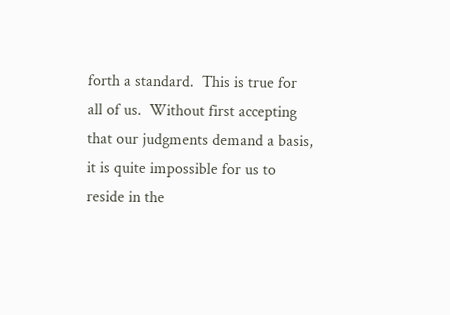forth a standard.  This is true for all of us.  Without first accepting that our judgments demand a basis, it is quite impossible for us to reside in the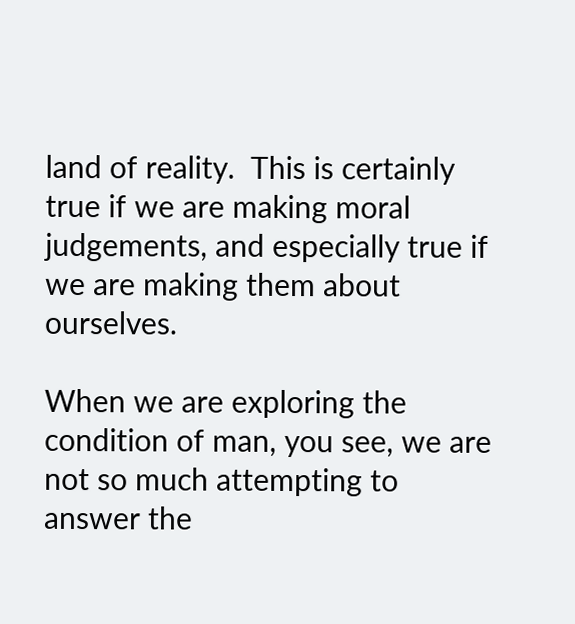land of reality.  This is certainly true if we are making moral judgements, and especially true if we are making them about ourselves.

When we are exploring the condition of man, you see, we are not so much attempting to answer the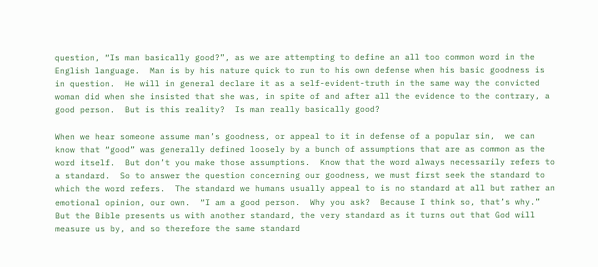question, “Is man basically good?”, as we are attempting to define an all too common word in the English language.  Man is by his nature quick to run to his own defense when his basic goodness is in question.  He will in general declare it as a self-evident-truth in the same way the convicted woman did when she insisted that she was, in spite of and after all the evidence to the contrary, a good person.  But is this reality?  Is man really basically good?

When we hear someone assume man’s goodness, or appeal to it in defense of a popular sin,  we can know that “good” was generally defined loosely by a bunch of assumptions that are as common as the word itself.  But don’t you make those assumptions.  Know that the word always necessarily refers to a standard.  So to answer the question concerning our goodness, we must first seek the standard to which the word refers.  The standard we humans usually appeal to is no standard at all but rather an emotional opinion, our own.  “I am a good person.  Why you ask?  Because I think so, that’s why.”  But the Bible presents us with another standard, the very standard as it turns out that God will measure us by, and so therefore the same standard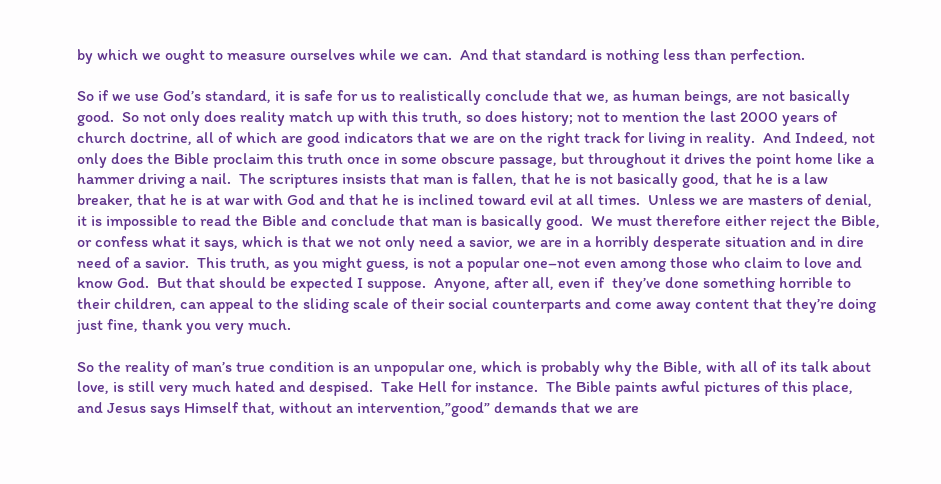by which we ought to measure ourselves while we can.  And that standard is nothing less than perfection.

So if we use God’s standard, it is safe for us to realistically conclude that we, as human beings, are not basically good.  So not only does reality match up with this truth, so does history; not to mention the last 2000 years of church doctrine, all of which are good indicators that we are on the right track for living in reality.  And Indeed, not only does the Bible proclaim this truth once in some obscure passage, but throughout it drives the point home like a hammer driving a nail.  The scriptures insists that man is fallen, that he is not basically good, that he is a law breaker, that he is at war with God and that he is inclined toward evil at all times.  Unless we are masters of denial, it is impossible to read the Bible and conclude that man is basically good.  We must therefore either reject the Bible, or confess what it says, which is that we not only need a savior, we are in a horribly desperate situation and in dire need of a savior.  This truth, as you might guess, is not a popular one–not even among those who claim to love and know God.  But that should be expected I suppose.  Anyone, after all, even if  they’ve done something horrible to their children, can appeal to the sliding scale of their social counterparts and come away content that they’re doing just fine, thank you very much.

So the reality of man’s true condition is an unpopular one, which is probably why the Bible, with all of its talk about love, is still very much hated and despised.  Take Hell for instance.  The Bible paints awful pictures of this place, and Jesus says Himself that, without an intervention,”good” demands that we are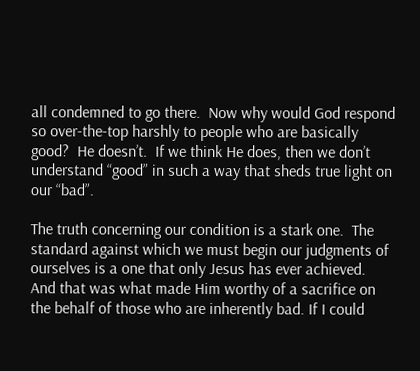all condemned to go there.  Now why would God respond so over-the-top harshly to people who are basically good?  He doesn’t.  If we think He does, then we don’t understand “good” in such a way that sheds true light on our “bad”.

The truth concerning our condition is a stark one.  The standard against which we must begin our judgments of ourselves is a one that only Jesus has ever achieved.  And that was what made Him worthy of a sacrifice on the behalf of those who are inherently bad. If I could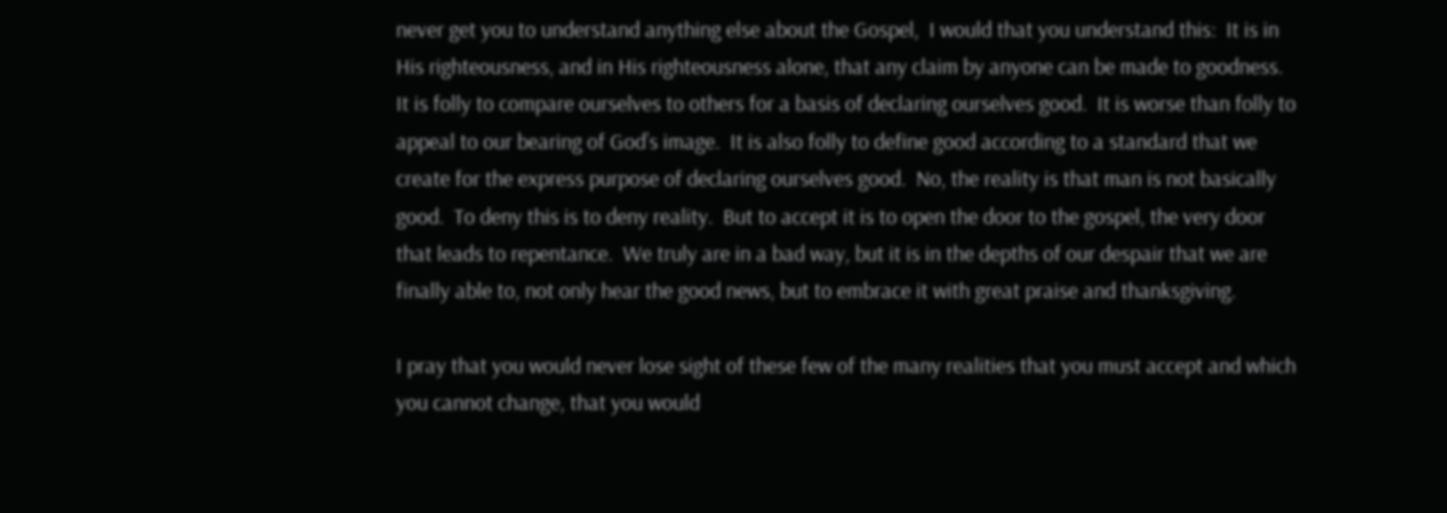never get you to understand anything else about the Gospel,  I would that you understand this:  It is in His righteousness, and in His righteousness alone, that any claim by anyone can be made to goodness.  It is folly to compare ourselves to others for a basis of declaring ourselves good.  It is worse than folly to appeal to our bearing of God’s image.  It is also folly to define good according to a standard that we create for the express purpose of declaring ourselves good.  No, the reality is that man is not basically good.  To deny this is to deny reality.  But to accept it is to open the door to the gospel, the very door that leads to repentance.  We truly are in a bad way, but it is in the depths of our despair that we are finally able to, not only hear the good news, but to embrace it with great praise and thanksgiving.

I pray that you would never lose sight of these few of the many realities that you must accept and which you cannot change, that you would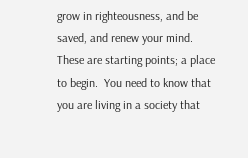grow in righteousness, and be saved, and renew your mind.  These are starting points; a place to begin.  You need to know that you are living in a society that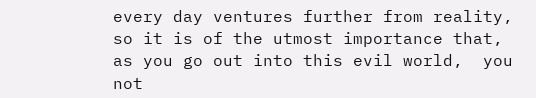every day ventures further from reality, so it is of the utmost importance that, as you go out into this evil world,  you not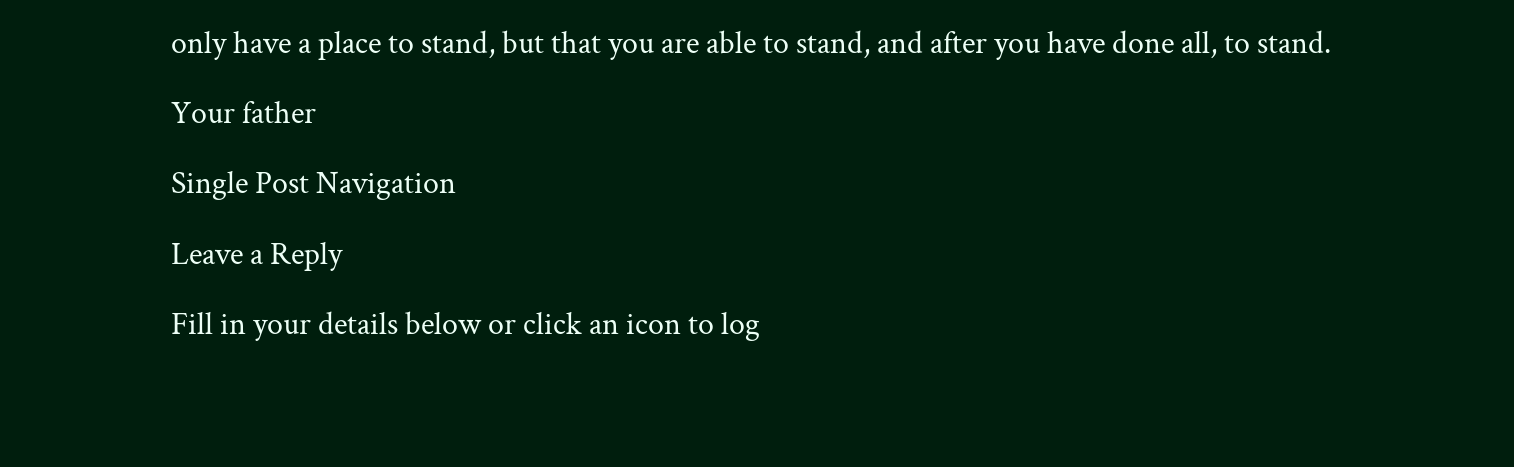only have a place to stand, but that you are able to stand, and after you have done all, to stand.

Your father

Single Post Navigation

Leave a Reply

Fill in your details below or click an icon to log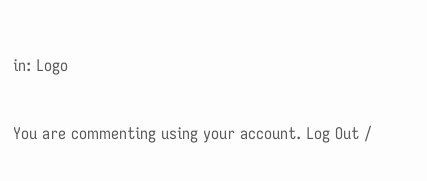in: Logo

You are commenting using your account. Log Out /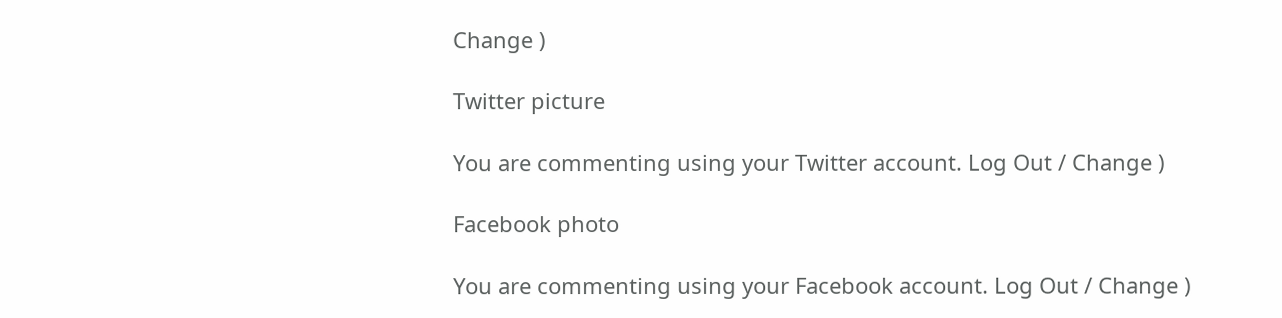Change )

Twitter picture

You are commenting using your Twitter account. Log Out / Change )

Facebook photo

You are commenting using your Facebook account. Log Out / Change )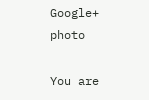Google+ photo

You are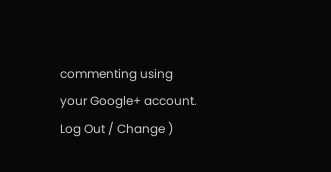commenting using your Google+ account. Log Out / Change )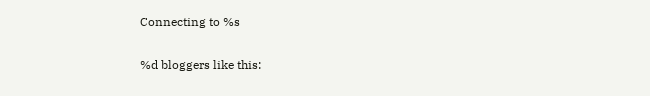Connecting to %s

%d bloggers like this: